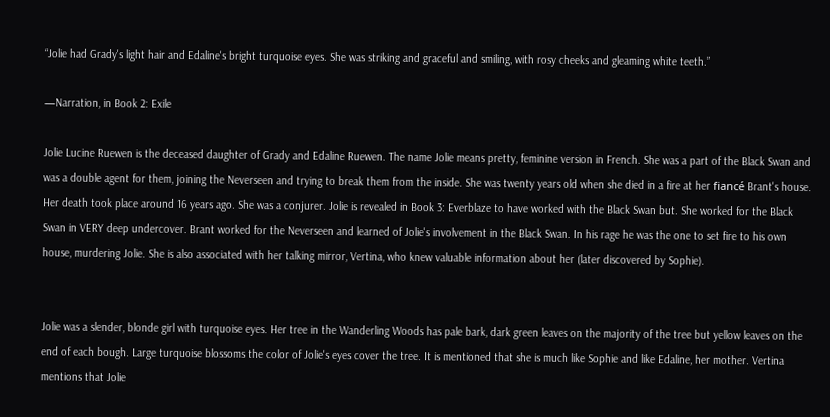“Jolie had Grady's light hair and Edaline's bright turquoise eyes. She was striking and graceful and smiling, with rosy cheeks and gleaming white teeth.”

—Narration, in Book 2: Exile

Jolie Lucine Ruewen is the deceased daughter of Grady and Edaline Ruewen. The name Jolie means pretty, feminine version in French. She was a part of the Black Swan and was a double agent for them, joining the Neverseen and trying to break them from the inside. She was twenty years old when she died in a fire at her fiancé Brant's house. Her death took place around 16 years ago. She was a conjurer. Jolie is revealed in Book 3: Everblaze to have worked with the Black Swan but. She worked for the Black Swan in VERY deep undercover. Brant worked for the Neverseen and learned of Jolie's involvement in the Black Swan. In his rage he was the one to set fire to his own house, murdering Jolie. She is also associated with her talking mirror, Vertina, who knew valuable information about her (later discovered by Sophie).


Jolie was a slender, blonde girl with turquoise eyes. Her tree in the Wanderling Woods has pale bark, dark green leaves on the majority of the tree but yellow leaves on the end of each bough. Large turquoise blossoms the color of Jolie's eyes cover the tree. It is mentioned that she is much like Sophie and like Edaline, her mother. Vertina mentions that Jolie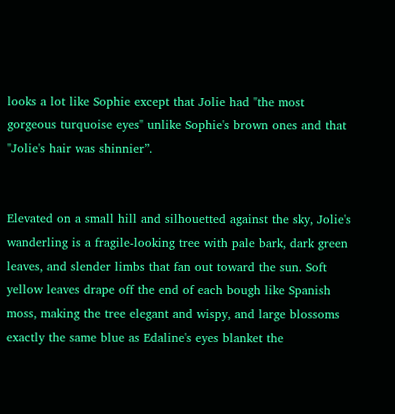looks a lot like Sophie except that Jolie had "the most gorgeous turquoise eyes" unlike Sophie's brown ones and that "Jolie's hair was shinnier”.


Elevated on a small hill and silhouetted against the sky, Jolie's wanderling is a fragile-looking tree with pale bark, dark green leaves, and slender limbs that fan out toward the sun. Soft yellow leaves drape off the end of each bough like Spanish moss, making the tree elegant and wispy, and large blossoms exactly the same blue as Edaline's eyes blanket the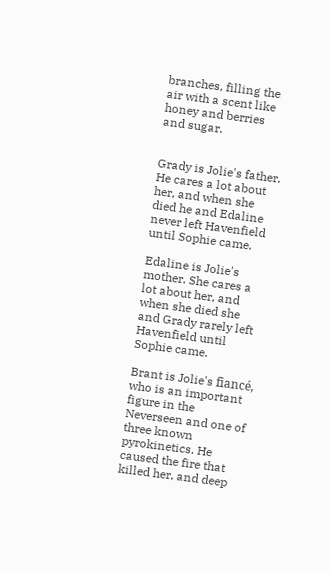branches, filling the air with a scent like honey and berries and sugar.


Grady is Jolie's father. He cares a lot about her, and when she died he and Edaline never left Havenfield until Sophie came.

Edaline is Jolie's mother. She cares a lot about her, and when she died she and Grady rarely left Havenfield until Sophie came.

Brant is Jolie's fiancé, who is an important figure in the Neverseen and one of three known pyrokinetics. He caused the fire that killed her, and deep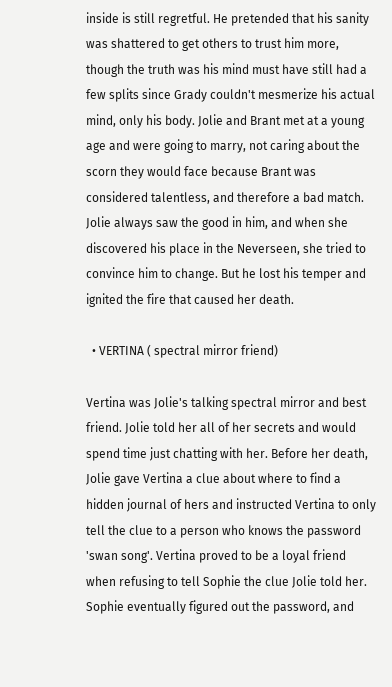inside is still regretful. He pretended that his sanity was shattered to get others to trust him more, though the truth was his mind must have still had a few splits since Grady couldn't mesmerize his actual mind, only his body. Jolie and Brant met at a young age and were going to marry, not caring about the scorn they would face because Brant was considered talentless, and therefore a bad match. Jolie always saw the good in him, and when she discovered his place in the Neverseen, she tried to convince him to change. But he lost his temper and ignited the fire that caused her death.

  • VERTINA ( spectral mirror friend)

Vertina was Jolie's talking spectral mirror and best friend. Jolie told her all of her secrets and would spend time just chatting with her. Before her death, Jolie gave Vertina a clue about where to find a hidden journal of hers and instructed Vertina to only tell the clue to a person who knows the password 'swan song'. Vertina proved to be a loyal friend when refusing to tell Sophie the clue Jolie told her. Sophie eventually figured out the password, and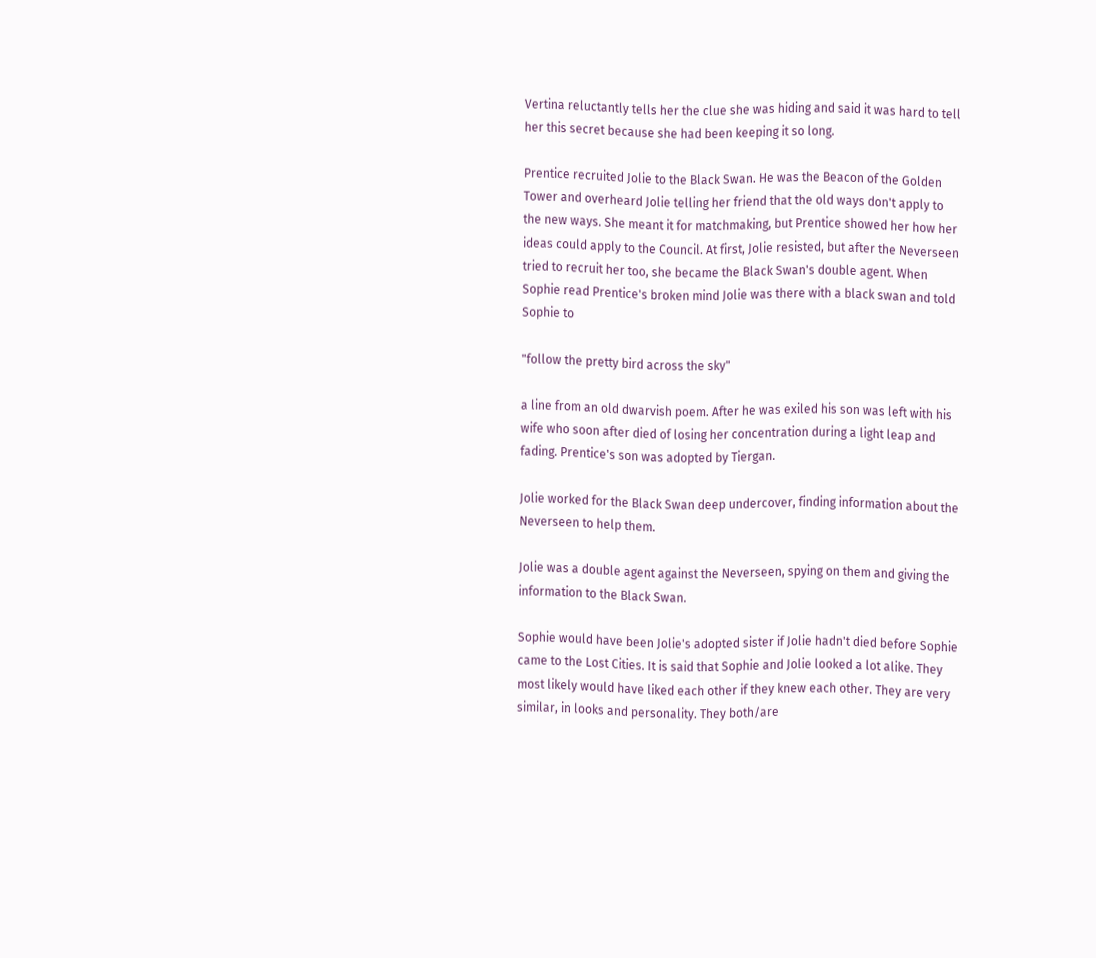Vertina reluctantly tells her the clue she was hiding and said it was hard to tell her this secret because she had been keeping it so long.

Prentice recruited Jolie to the Black Swan. He was the Beacon of the Golden Tower and overheard Jolie telling her friend that the old ways don't apply to the new ways. She meant it for matchmaking, but Prentice showed her how her ideas could apply to the Council. At first, Jolie resisted, but after the Neverseen tried to recruit her too, she became the Black Swan's double agent. When Sophie read Prentice's broken mind Jolie was there with a black swan and told Sophie to

"follow the pretty bird across the sky"

a line from an old dwarvish poem. After he was exiled his son was left with his wife who soon after died of losing her concentration during a light leap and fading. Prentice's son was adopted by Tiergan.

Jolie worked for the Black Swan deep undercover, finding information about the Neverseen to help them.

Jolie was a double agent against the Neverseen, spying on them and giving the information to the Black Swan.

Sophie would have been Jolie's adopted sister if Jolie hadn't died before Sophie came to the Lost Cities. It is said that Sophie and Jolie looked a lot alike. They most likely would have liked each other if they knew each other. They are very similar, in looks and personality. They both/are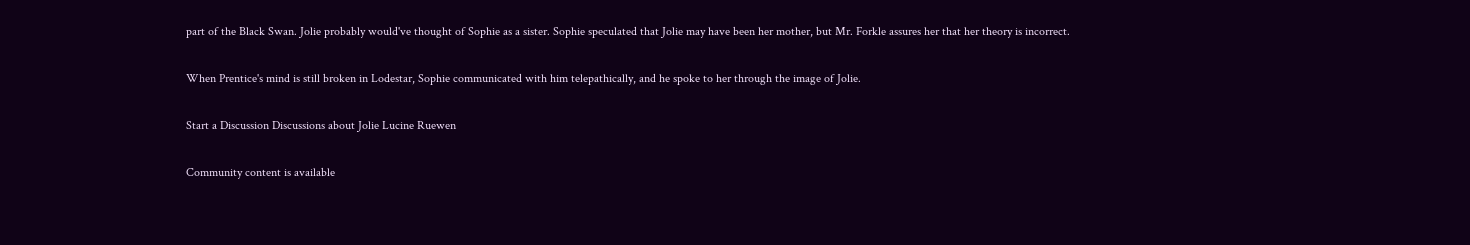part of the Black Swan. Jolie probably would've thought of Sophie as a sister. Sophie speculated that Jolie may have been her mother, but Mr. Forkle assures her that her theory is incorrect.

When Prentice's mind is still broken in Lodestar, Sophie communicated with him telepathically, and he spoke to her through the image of Jolie.

Start a Discussion Discussions about Jolie Lucine Ruewen

Community content is available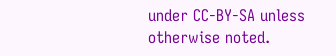under CC-BY-SA unless otherwise noted.